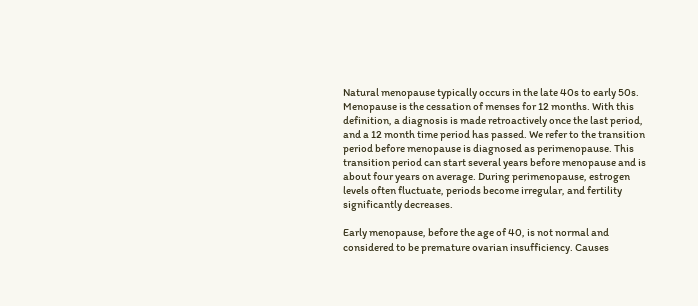Natural menopause typically occurs in the late 40s to early 50s. Menopause is the cessation of menses for 12 months. With this definition, a diagnosis is made retroactively once the last period, and a 12 month time period has passed. We refer to the transition period before menopause is diagnosed as perimenopause. This transition period can start several years before menopause and is about four years on average. During perimenopause, estrogen levels often fluctuate, periods become irregular, and fertility significantly decreases.

Early menopause, before the age of 40, is not normal and considered to be premature ovarian insufficiency. Causes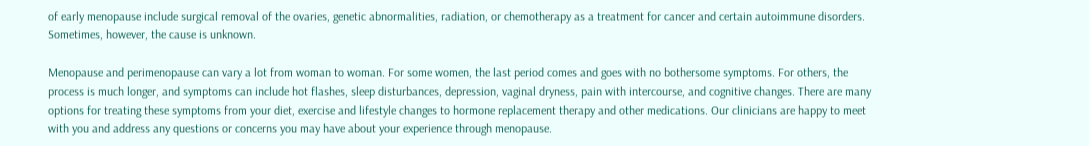of early menopause include surgical removal of the ovaries, genetic abnormalities, radiation, or chemotherapy as a treatment for cancer and certain autoimmune disorders. Sometimes, however, the cause is unknown.

Menopause and perimenopause can vary a lot from woman to woman. For some women, the last period comes and goes with no bothersome symptoms. For others, the process is much longer, and symptoms can include hot flashes, sleep disturbances, depression, vaginal dryness, pain with intercourse, and cognitive changes. There are many options for treating these symptoms from your diet, exercise and lifestyle changes to hormone replacement therapy and other medications. Our clinicians are happy to meet with you and address any questions or concerns you may have about your experience through menopause.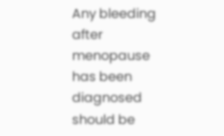Any bleeding after menopause has been diagnosed should be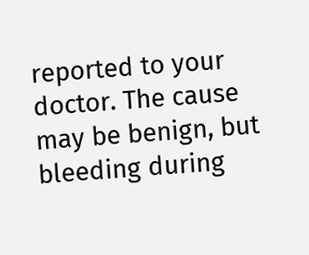reported to your doctor. The cause may be benign, but bleeding during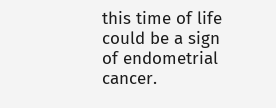this time of life could be a sign of endometrial cancer.